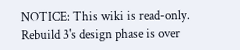NOTICE: This wiki is read-only. Rebuild 3's design phase is over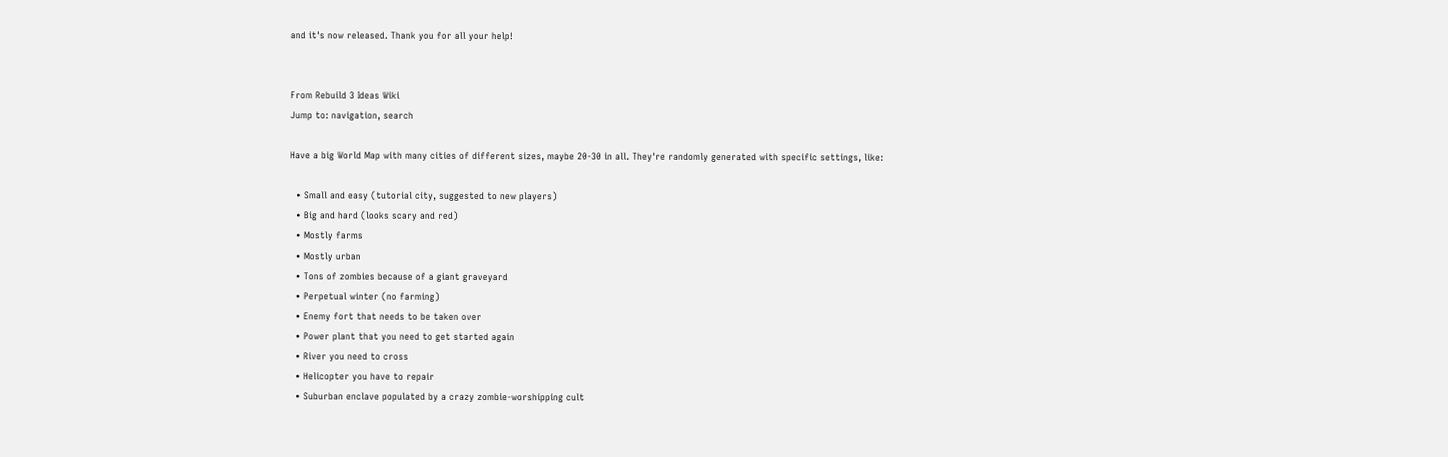and it's now released. Thank you for all your help!


From Rebuild 3 Ideas Wiki
Jump to: navigation, search

Have a big World Map with many cities of different sizes, maybe 20-30 in all. They're randomly generated with specific settings, like:

  • Small and easy (tutorial city, suggested to new players)
  • Big and hard (looks scary and red)
  • Mostly farms
  • Mostly urban
  • Tons of zombies because of a giant graveyard
  • Perpetual winter (no farming)
  • Enemy fort that needs to be taken over
  • Power plant that you need to get started again
  • River you need to cross
  • Helicopter you have to repair
  • Suburban enclave populated by a crazy zombie-worshipping cult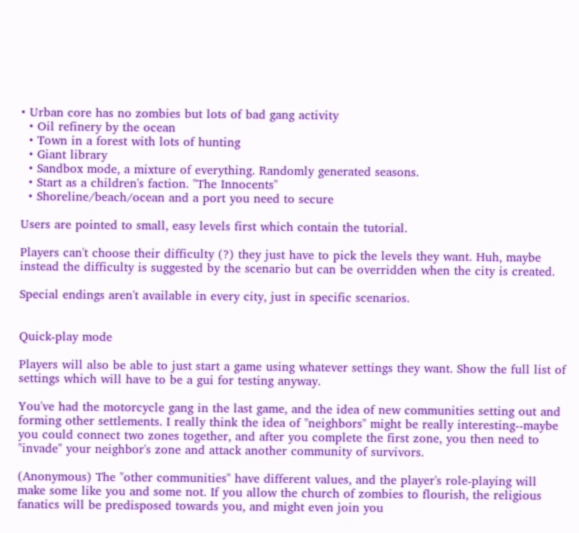• Urban core has no zombies but lots of bad gang activity
  • Oil refinery by the ocean
  • Town in a forest with lots of hunting
  • Giant library
  • Sandbox mode, a mixture of everything. Randomly generated seasons.
  • Start as a children's faction. "The Innocents"
  • Shoreline/beach/ocean and a port you need to secure

Users are pointed to small, easy levels first which contain the tutorial.

Players can't choose their difficulty (?) they just have to pick the levels they want. Huh, maybe instead the difficulty is suggested by the scenario but can be overridden when the city is created.

Special endings aren't available in every city, just in specific scenarios.


Quick-play mode

Players will also be able to just start a game using whatever settings they want. Show the full list of settings which will have to be a gui for testing anyway.

You've had the motorcycle gang in the last game, and the idea of new communities setting out and forming other settlements. I really think the idea of "neighbors" might be really interesting--maybe you could connect two zones together, and after you complete the first zone, you then need to "invade" your neighbor's zone and attack another community of survivors.

(Anonymous) The "other communities" have different values, and the player's role-playing will make some like you and some not. If you allow the church of zombies to flourish, the religious fanatics will be predisposed towards you, and might even join you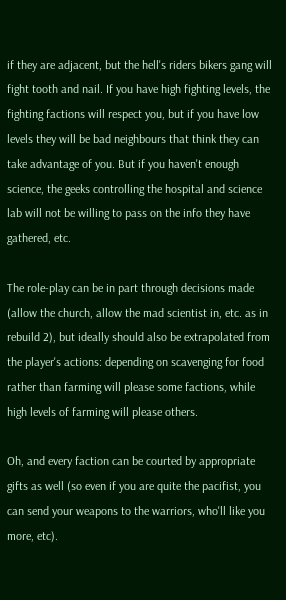if they are adjacent, but the hell's riders bikers gang will fight tooth and nail. If you have high fighting levels, the fighting factions will respect you, but if you have low levels they will be bad neighbours that think they can take advantage of you. But if you haven't enough science, the geeks controlling the hospital and science lab will not be willing to pass on the info they have gathered, etc.

The role-play can be in part through decisions made (allow the church, allow the mad scientist in, etc. as in rebuild 2), but ideally should also be extrapolated from the player's actions: depending on scavenging for food rather than farming will please some factions, while high levels of farming will please others.

Oh, and every faction can be courted by appropriate gifts as well (so even if you are quite the pacifist, you can send your weapons to the warriors, who'll like you more, etc).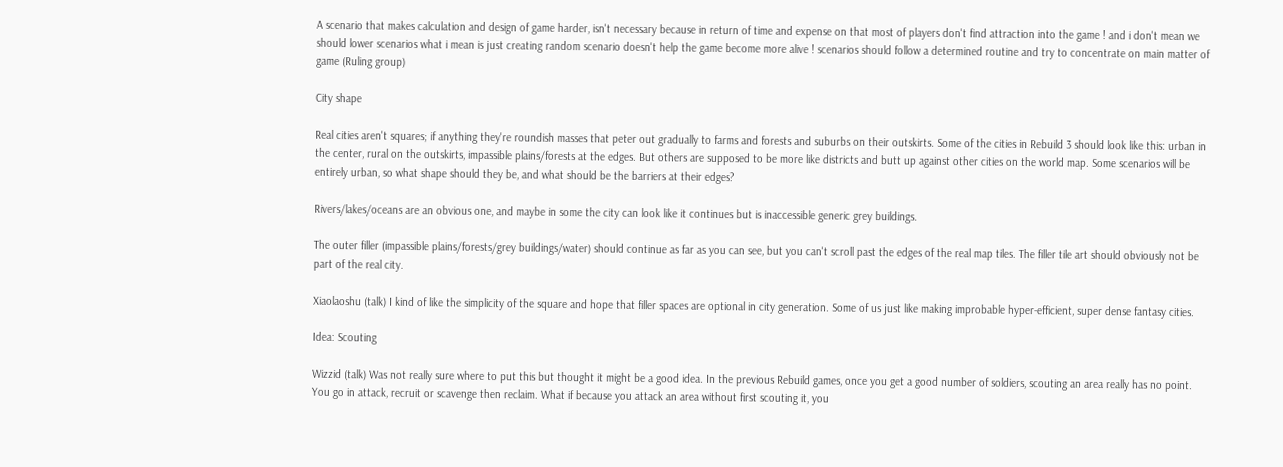A scenario that makes calculation and design of game harder, isn't necessary because in return of time and expense on that most of players don't find attraction into the game ! and i don't mean we should lower scenarios what i mean is just creating random scenario doesn't help the game become more alive ! scenarios should follow a determined routine and try to concentrate on main matter of game (Ruling group)

City shape

Real cities aren't squares; if anything they're roundish masses that peter out gradually to farms and forests and suburbs on their outskirts. Some of the cities in Rebuild 3 should look like this: urban in the center, rural on the outskirts, impassible plains/forests at the edges. But others are supposed to be more like districts and butt up against other cities on the world map. Some scenarios will be entirely urban, so what shape should they be, and what should be the barriers at their edges?

Rivers/lakes/oceans are an obvious one, and maybe in some the city can look like it continues but is inaccessible generic grey buildings.

The outer filler (impassible plains/forests/grey buildings/water) should continue as far as you can see, but you can't scroll past the edges of the real map tiles. The filler tile art should obviously not be part of the real city.

Xiaolaoshu (talk) I kind of like the simplicity of the square and hope that filler spaces are optional in city generation. Some of us just like making improbable hyper-efficient, super dense fantasy cities.

Idea: Scouting

Wizzid (talk) Was not really sure where to put this but thought it might be a good idea. In the previous Rebuild games, once you get a good number of soldiers, scouting an area really has no point. You go in attack, recruit or scavenge then reclaim. What if because you attack an area without first scouting it, you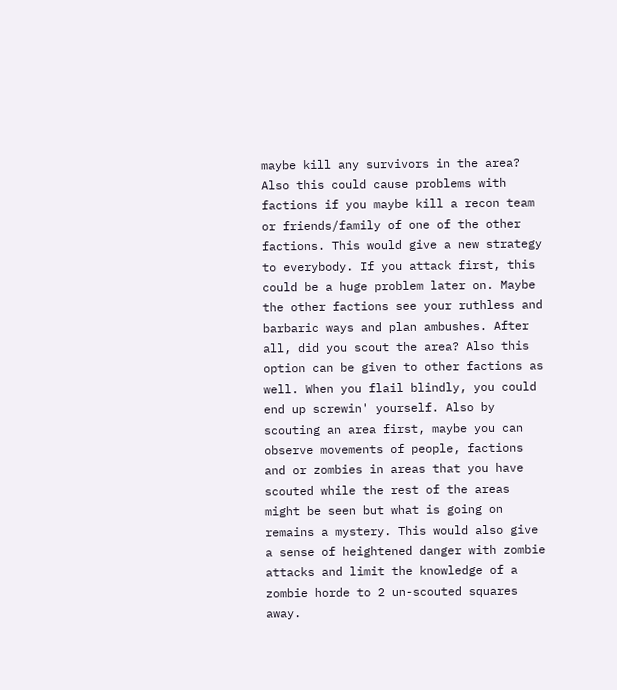maybe kill any survivors in the area? Also this could cause problems with factions if you maybe kill a recon team or friends/family of one of the other factions. This would give a new strategy to everybody. If you attack first, this could be a huge problem later on. Maybe the other factions see your ruthless and barbaric ways and plan ambushes. After all, did you scout the area? Also this option can be given to other factions as well. When you flail blindly, you could end up screwin' yourself. Also by scouting an area first, maybe you can observe movements of people, factions and or zombies in areas that you have scouted while the rest of the areas might be seen but what is going on remains a mystery. This would also give a sense of heightened danger with zombie attacks and limit the knowledge of a zombie horde to 2 un-scouted squares away.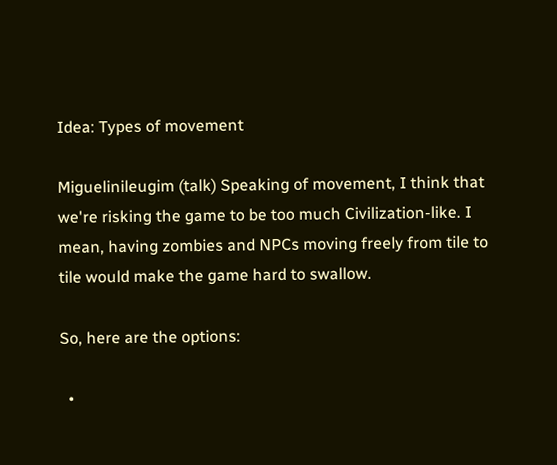Idea: Types of movement

Miguelinileugim (talk) Speaking of movement, I think that we're risking the game to be too much Civilization-like. I mean, having zombies and NPCs moving freely from tile to tile would make the game hard to swallow.

So, here are the options:

  •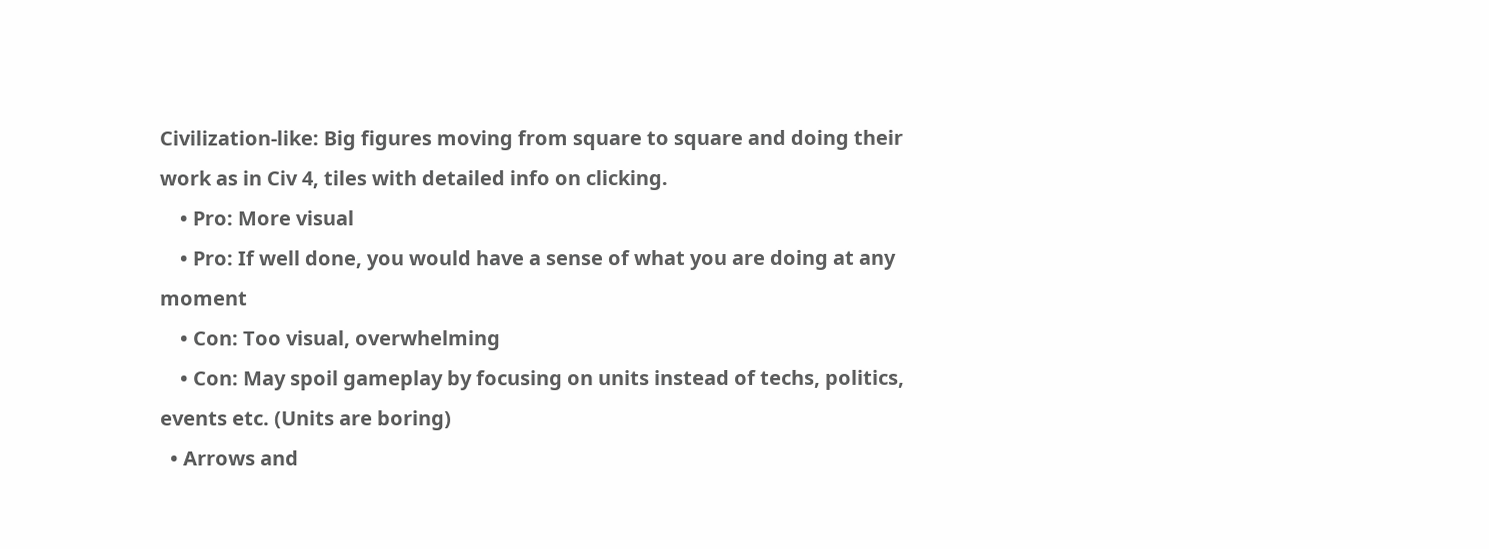Civilization-like: Big figures moving from square to square and doing their work as in Civ 4, tiles with detailed info on clicking.
    • Pro: More visual
    • Pro: If well done, you would have a sense of what you are doing at any moment
    • Con: Too visual, overwhelming
    • Con: May spoil gameplay by focusing on units instead of techs, politics, events etc. (Units are boring)
  • Arrows and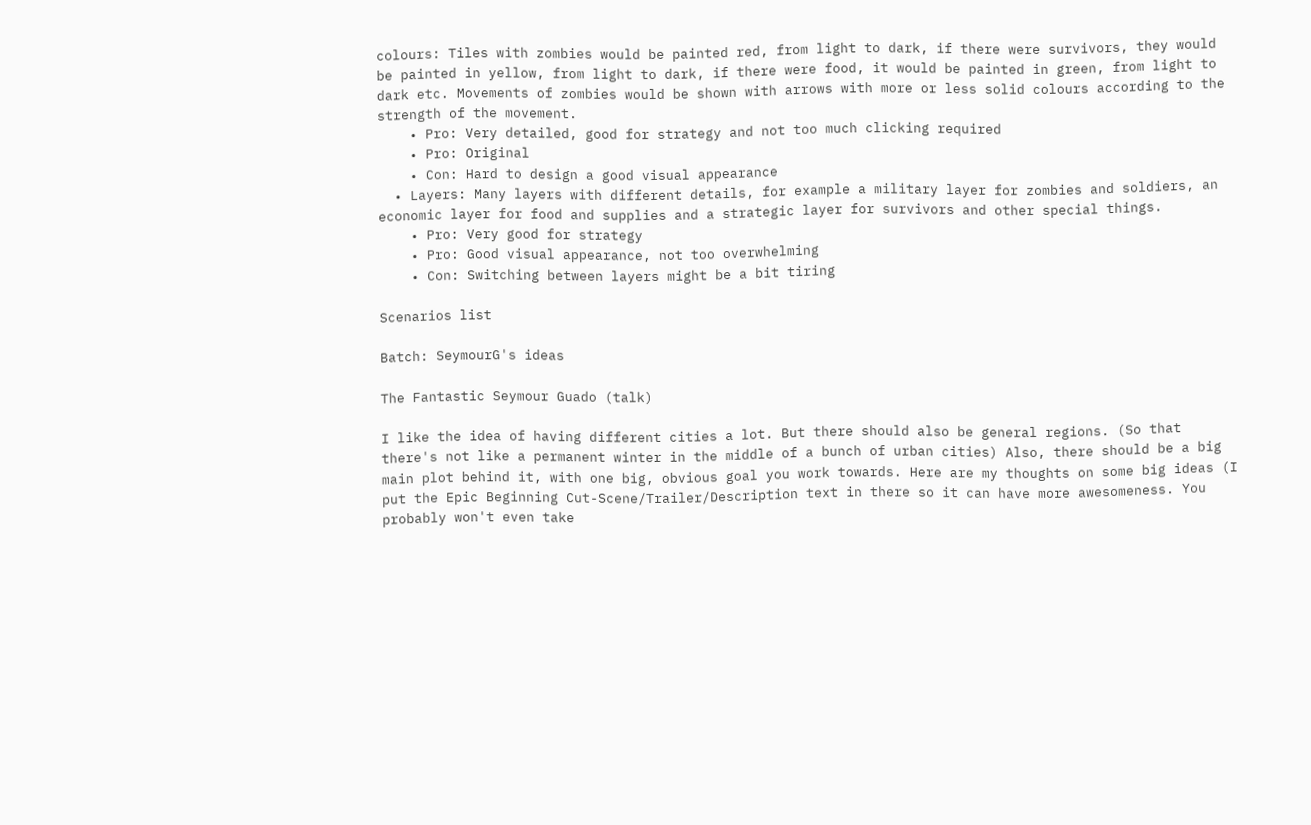colours: Tiles with zombies would be painted red, from light to dark, if there were survivors, they would be painted in yellow, from light to dark, if there were food, it would be painted in green, from light to dark etc. Movements of zombies would be shown with arrows with more or less solid colours according to the strength of the movement.
    • Pro: Very detailed, good for strategy and not too much clicking required
    • Pro: Original
    • Con: Hard to design a good visual appearance
  • Layers: Many layers with different details, for example a military layer for zombies and soldiers, an economic layer for food and supplies and a strategic layer for survivors and other special things.
    • Pro: Very good for strategy
    • Pro: Good visual appearance, not too overwhelming
    • Con: Switching between layers might be a bit tiring

Scenarios list

Batch: SeymourG's ideas

The Fantastic Seymour Guado (talk)

I like the idea of having different cities a lot. But there should also be general regions. (So that there's not like a permanent winter in the middle of a bunch of urban cities) Also, there should be a big main plot behind it, with one big, obvious goal you work towards. Here are my thoughts on some big ideas (I put the Epic Beginning Cut-Scene/Trailer/Description text in there so it can have more awesomeness. You probably won't even take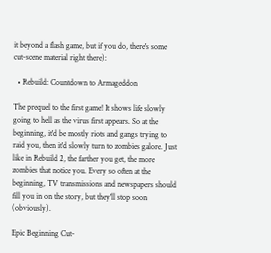it beyond a flash game, but if you do, there's some cut-scene material right there):

  • Rebuild: Countdown to Armageddon

The prequel to the first game! It shows life slowly going to hell as the virus first appears. So at the beginning, it'd be mostly riots and gangs trying to raid you, then it'd slowly turn to zombies galore. Just like in Rebuild 2, the farther you get, the more zombies that notice you. Every so often at the beginning, TV transmissions and newspapers should fill you in on the story, but they'll stop soon (obviously).

Epic Beginning Cut-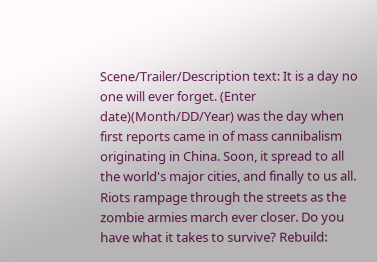Scene/Trailer/Description text: It is a day no one will ever forget. (Enter date)(Month/DD/Year) was the day when first reports came in of mass cannibalism originating in China. Soon, it spread to all the world's major cities, and finally to us all. Riots rampage through the streets as the zombie armies march ever closer. Do you have what it takes to survive? Rebuild: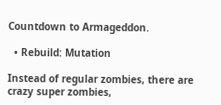Countdown to Armageddon.

  • Rebuild: Mutation

Instead of regular zombies, there are crazy super zombies,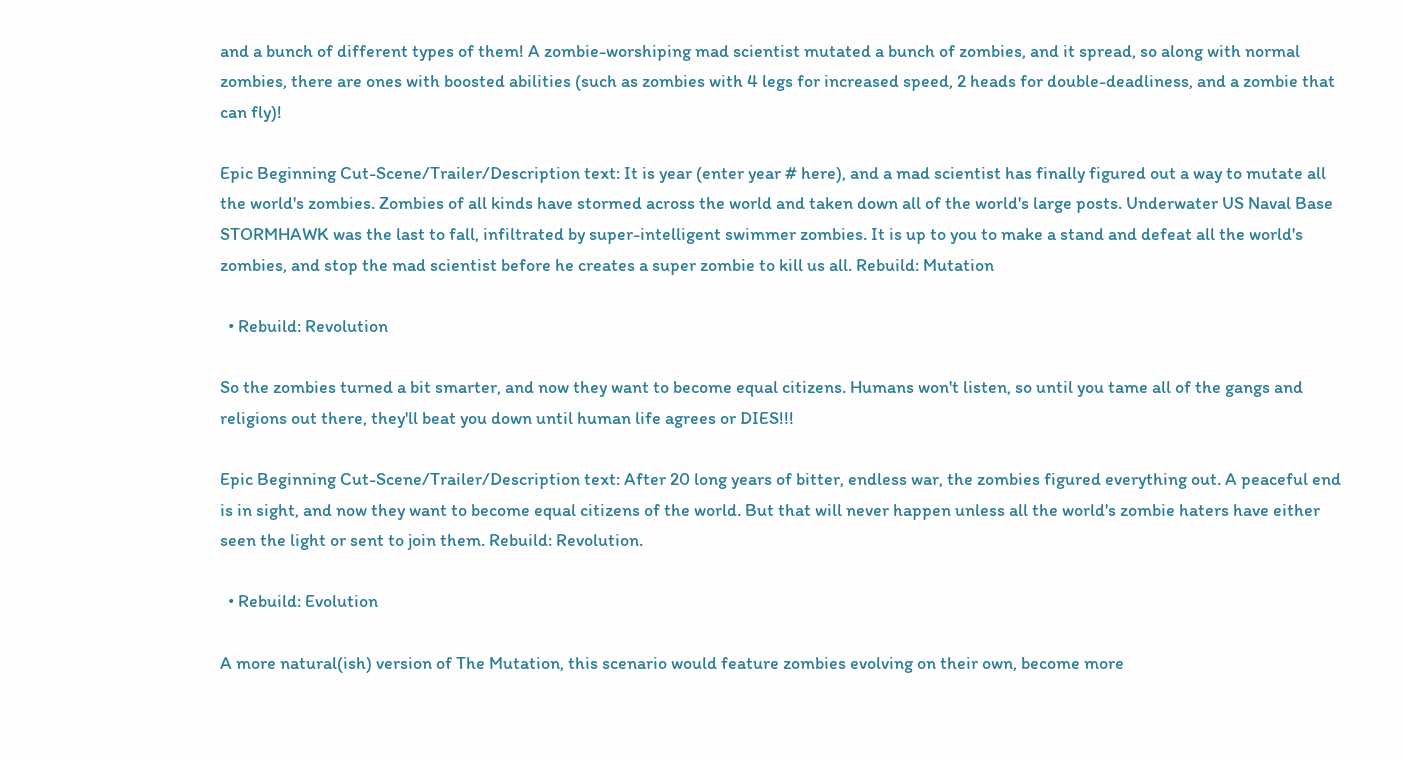and a bunch of different types of them! A zombie-worshiping mad scientist mutated a bunch of zombies, and it spread, so along with normal zombies, there are ones with boosted abilities (such as zombies with 4 legs for increased speed, 2 heads for double-deadliness, and a zombie that can fly)!

Epic Beginning Cut-Scene/Trailer/Description text: It is year (enter year # here), and a mad scientist has finally figured out a way to mutate all the world's zombies. Zombies of all kinds have stormed across the world and taken down all of the world's large posts. Underwater US Naval Base STORMHAWK was the last to fall, infiltrated by super-intelligent swimmer zombies. It is up to you to make a stand and defeat all the world's zombies, and stop the mad scientist before he creates a super zombie to kill us all. Rebuild: Mutation

  • Rebuild: Revolution

So the zombies turned a bit smarter, and now they want to become equal citizens. Humans won't listen, so until you tame all of the gangs and religions out there, they'll beat you down until human life agrees or DIES!!!

Epic Beginning Cut-Scene/Trailer/Description text: After 20 long years of bitter, endless war, the zombies figured everything out. A peaceful end is in sight, and now they want to become equal citizens of the world. But that will never happen unless all the world's zombie haters have either seen the light or sent to join them. Rebuild: Revolution.

  • Rebuild: Evolution

A more natural(ish) version of The Mutation, this scenario would feature zombies evolving on their own, become more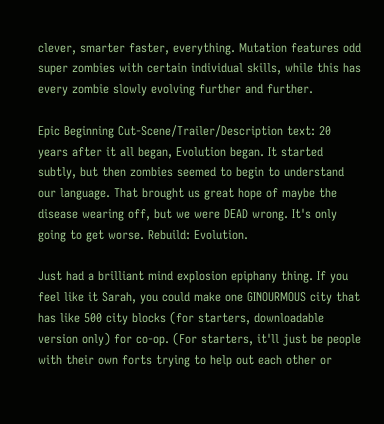clever, smarter faster, everything. Mutation features odd super zombies with certain individual skills, while this has every zombie slowly evolving further and further.

Epic Beginning Cut-Scene/Trailer/Description text: 20 years after it all began, Evolution began. It started subtly, but then zombies seemed to begin to understand our language. That brought us great hope of maybe the disease wearing off, but we were DEAD wrong. It's only going to get worse. Rebuild: Evolution.

Just had a brilliant mind explosion epiphany thing. If you feel like it Sarah, you could make one GINOURMOUS city that has like 500 city blocks (for starters, downloadable version only) for co-op. (For starters, it'll just be people with their own forts trying to help out each other or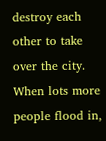destroy each other to take over the city. When lots more people flood in,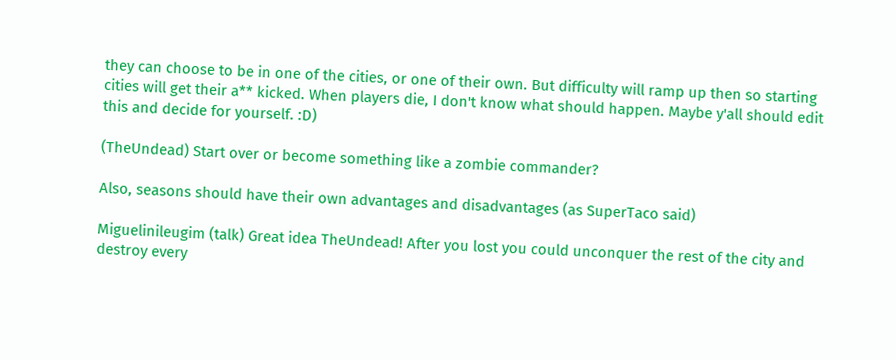they can choose to be in one of the cities, or one of their own. But difficulty will ramp up then so starting cities will get their a** kicked. When players die, I don't know what should happen. Maybe y'all should edit this and decide for yourself. :D)

(TheUndead) Start over or become something like a zombie commander?

Also, seasons should have their own advantages and disadvantages (as SuperTaco said)

Miguelinileugim (talk) Great idea TheUndead! After you lost you could unconquer the rest of the city and destroy every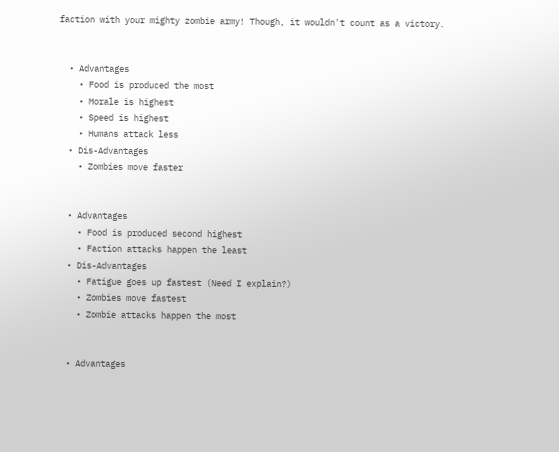faction with your mighty zombie army! Though, it wouldn't count as a victory.


  • Advantages
    • Food is produced the most
    • Morale is highest
    • Speed is highest
    • Humans attack less
  • Dis-Advantages
    • Zombies move faster


  • Advantages
    • Food is produced second highest
    • Faction attacks happen the least
  • Dis-Advantages
    • Fatigue goes up fastest (Need I explain?)
    • Zombies move fastest
    • Zombie attacks happen the most


  • Advantages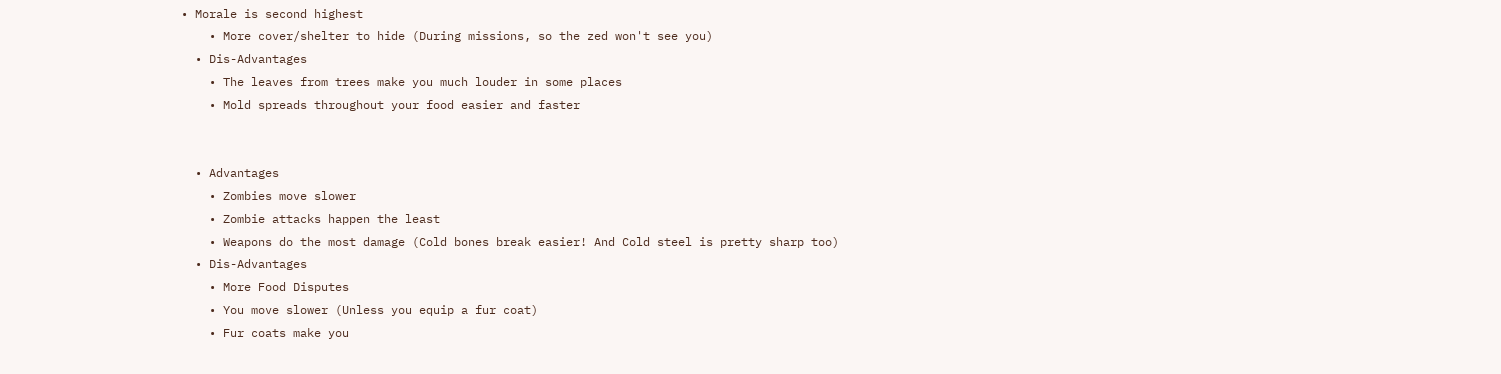• Morale is second highest
    • More cover/shelter to hide (During missions, so the zed won't see you)
  • Dis-Advantages
    • The leaves from trees make you much louder in some places
    • Mold spreads throughout your food easier and faster


  • Advantages
    • Zombies move slower
    • Zombie attacks happen the least
    • Weapons do the most damage (Cold bones break easier! And Cold steel is pretty sharp too)
  • Dis-Advantages
    • More Food Disputes
    • You move slower (Unless you equip a fur coat)
    • Fur coats make you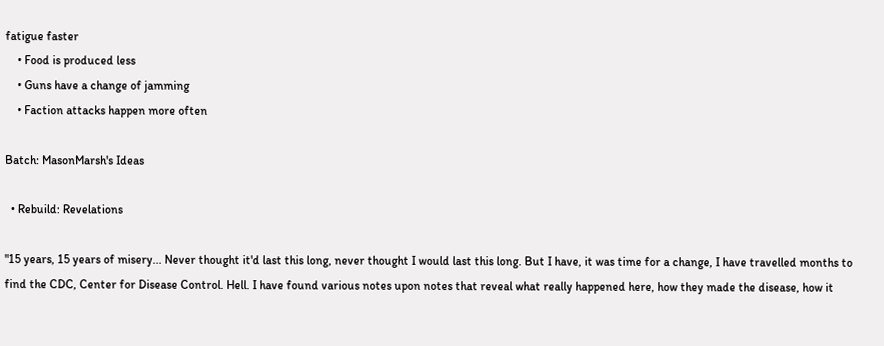fatigue faster
    • Food is produced less
    • Guns have a change of jamming
    • Faction attacks happen more often

Batch: MasonMarsh's Ideas

  • Rebuild: Revelations

"15 years, 15 years of misery... Never thought it'd last this long, never thought I would last this long. But I have, it was time for a change, I have travelled months to find the CDC, Center for Disease Control. Hell. I have found various notes upon notes that reveal what really happened here, how they made the disease, how it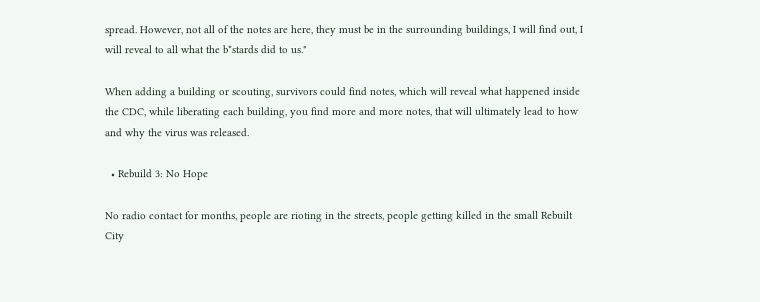spread. However, not all of the notes are here, they must be in the surrounding buildings, I will find out, I will reveal to all what the b*stards did to us."

When adding a building or scouting, survivors could find notes, which will reveal what happened inside the CDC, while liberating each building, you find more and more notes, that will ultimately lead to how and why the virus was released.

  • Rebuild 3: No Hope

No radio contact for months, people are rioting in the streets, people getting killed in the small Rebuilt City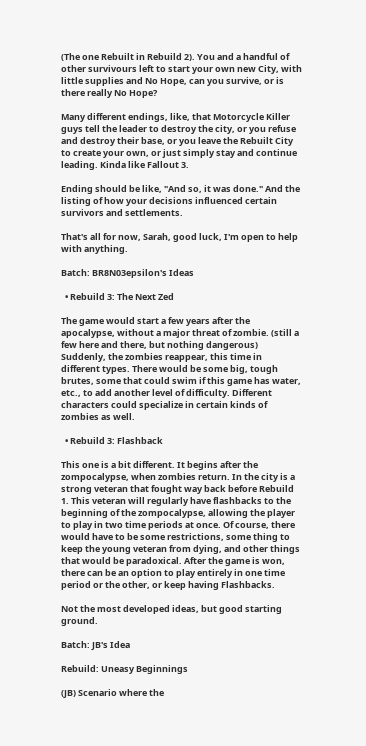(The one Rebuilt in Rebuild 2). You and a handful of other survivours left to start your own new City, with little supplies and No Hope, can you survive, or is there really No Hope?

Many different endings, like, that Motorcycle Killer guys tell the leader to destroy the city, or you refuse and destroy their base, or you leave the Rebuilt City to create your own, or just simply stay and continue leading. Kinda like Fallout 3.

Ending should be like, "And so, it was done." And the listing of how your decisions influenced certain survivors and settlements.

That's all for now, Sarah, good luck, I'm open to help with anything.

Batch: BR8N03epsilon's Ideas

  • Rebuild 3: The Next Zed

The game would start a few years after the apocalypse, without a major threat of zombie. (still a few here and there, but nothing dangerous) Suddenly, the zombies reappear, this time in different types. There would be some big, tough brutes, some that could swim if this game has water, etc., to add another level of difficulty. Different characters could specialize in certain kinds of zombies as well.

  • Rebuild 3: Flashback

This one is a bit different. It begins after the zompocalypse, when zombies return. In the city is a strong veteran that fought way back before Rebuild 1. This veteran will regularly have flashbacks to the beginning of the zompocalypse, allowing the player to play in two time periods at once. Of course, there would have to be some restrictions, some thing to keep the young veteran from dying, and other things that would be paradoxical. After the game is won, there can be an option to play entirely in one time period or the other, or keep having Flashbacks.

Not the most developed ideas, but good starting ground.

Batch: JB's Idea

Rebuild: Uneasy Beginnings

(JB) Scenario where the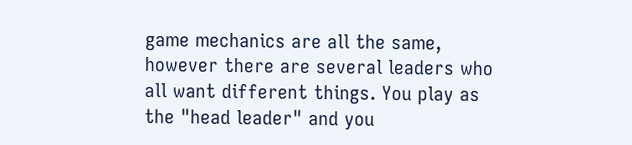game mechanics are all the same, however there are several leaders who all want different things. You play as the "head leader" and you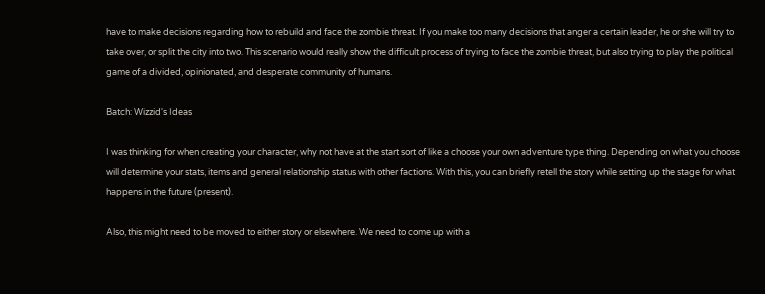have to make decisions regarding how to rebuild and face the zombie threat. If you make too many decisions that anger a certain leader, he or she will try to take over, or split the city into two. This scenario would really show the difficult process of trying to face the zombie threat, but also trying to play the political game of a divided, opinionated, and desperate community of humans.

Batch: Wizzid's Ideas

I was thinking for when creating your character, why not have at the start sort of like a choose your own adventure type thing. Depending on what you choose will determine your stats, items and general relationship status with other factions. With this, you can briefly retell the story while setting up the stage for what happens in the future (present).

Also, this might need to be moved to either story or elsewhere. We need to come up with a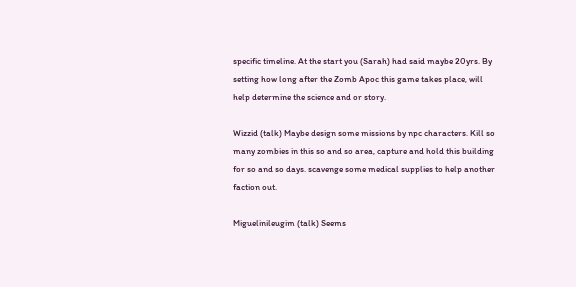specific timeline. At the start you (Sarah) had said maybe 20yrs. By setting how long after the Zomb Apoc this game takes place, will help determine the science and or story.

Wizzid (talk) Maybe design some missions by npc characters. Kill so many zombies in this so and so area, capture and hold this building for so and so days. scavenge some medical supplies to help another faction out.

Miguelinileugim (talk) Seems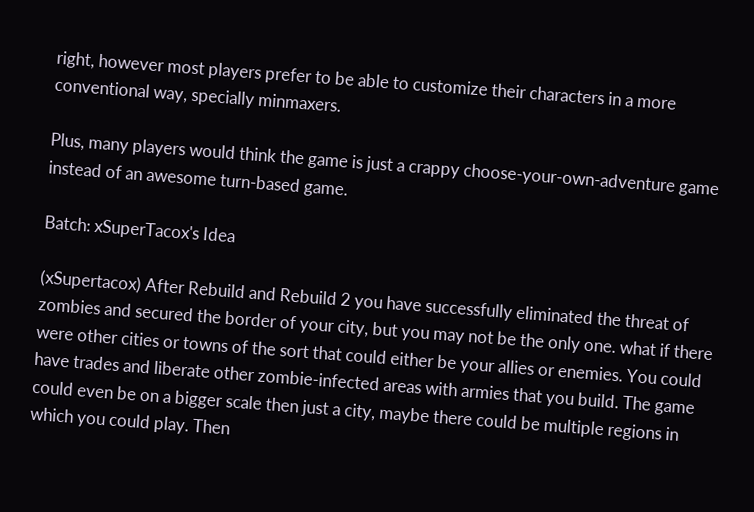right, however most players prefer to be able to customize their characters in a more conventional way, specially minmaxers.

Plus, many players would think the game is just a crappy choose-your-own-adventure game instead of an awesome turn-based game.

Batch: xSuperTacox's Idea

(xSupertacox) After Rebuild and Rebuild 2 you have successfully eliminated the threat of zombies and secured the border of your city, but you may not be the only one. what if there were other cities or towns of the sort that could either be your allies or enemies. You could have trades and liberate other zombie-infected areas with armies that you build. The game could even be on a bigger scale then just a city, maybe there could be multiple regions in which you could play. Then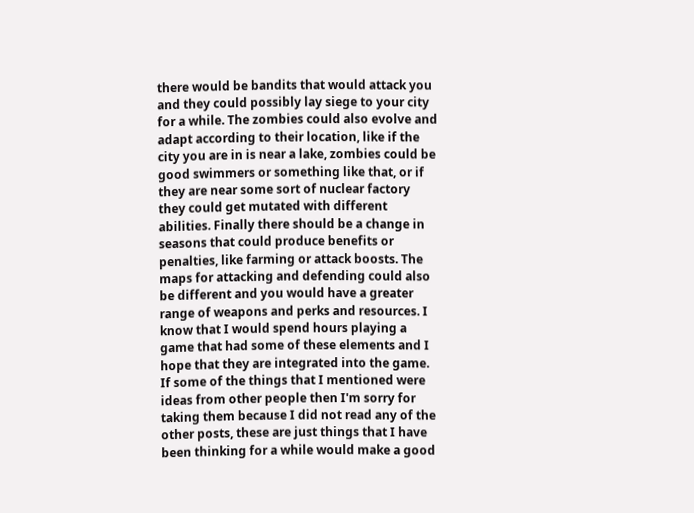there would be bandits that would attack you and they could possibly lay siege to your city for a while. The zombies could also evolve and adapt according to their location, like if the city you are in is near a lake, zombies could be good swimmers or something like that, or if they are near some sort of nuclear factory they could get mutated with different abilities. Finally there should be a change in seasons that could produce benefits or penalties, like farming or attack boosts. The maps for attacking and defending could also be different and you would have a greater range of weapons and perks and resources. I know that I would spend hours playing a game that had some of these elements and I hope that they are integrated into the game. If some of the things that I mentioned were ideas from other people then I'm sorry for taking them because I did not read any of the other posts, these are just things that I have been thinking for a while would make a good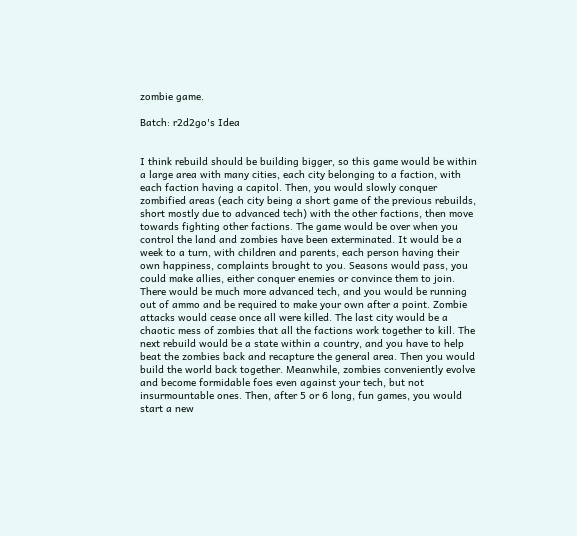zombie game.

Batch: r2d2go's Idea


I think rebuild should be building bigger, so this game would be within a large area with many cities, each city belonging to a faction, with each faction having a capitol. Then, you would slowly conquer zombified areas (each city being a short game of the previous rebuilds, short mostly due to advanced tech) with the other factions, then move towards fighting other factions. The game would be over when you control the land and zombies have been exterminated. It would be a week to a turn, with children and parents, each person having their own happiness, complaints brought to you. Seasons would pass, you could make allies, either conquer enemies or convince them to join. There would be much more advanced tech, and you would be running out of ammo and be required to make your own after a point. Zombie attacks would cease once all were killed. The last city would be a chaotic mess of zombies that all the factions work together to kill. The next rebuild would be a state within a country, and you have to help beat the zombies back and recapture the general area. Then you would build the world back together. Meanwhile, zombies conveniently evolve and become formidable foes even against your tech, but not insurmountable ones. Then, after 5 or 6 long, fun games, you would start a new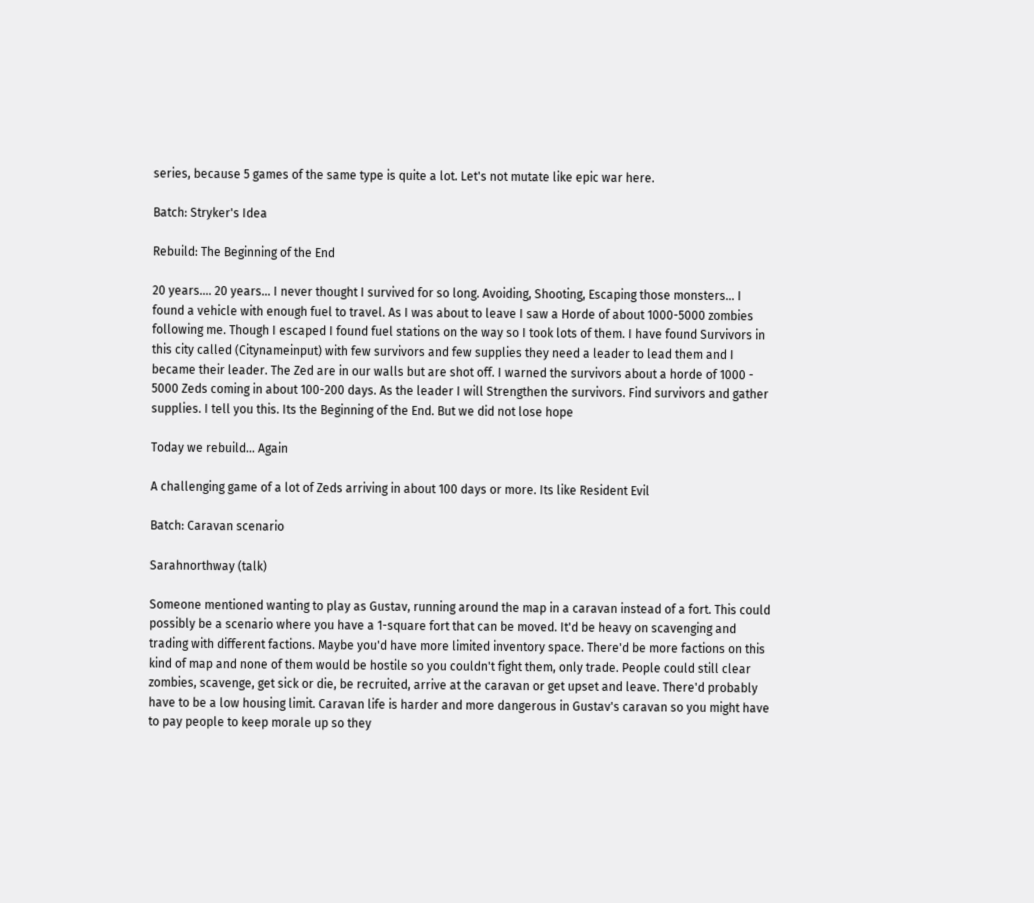series, because 5 games of the same type is quite a lot. Let's not mutate like epic war here.

Batch: Stryker's Idea

Rebuild: The Beginning of the End

20 years.... 20 years... I never thought I survived for so long. Avoiding, Shooting, Escaping those monsters... I found a vehicle with enough fuel to travel. As I was about to leave I saw a Horde of about 1000-5000 zombies following me. Though I escaped I found fuel stations on the way so I took lots of them. I have found Survivors in this city called (Citynameinput) with few survivors and few supplies they need a leader to lead them and I became their leader. The Zed are in our walls but are shot off. I warned the survivors about a horde of 1000 - 5000 Zeds coming in about 100-200 days. As the leader I will Strengthen the survivors. Find survivors and gather supplies. I tell you this. Its the Beginning of the End. But we did not lose hope

Today we rebuild... Again

A challenging game of a lot of Zeds arriving in about 100 days or more. Its like Resident Evil

Batch: Caravan scenario

Sarahnorthway (talk)

Someone mentioned wanting to play as Gustav, running around the map in a caravan instead of a fort. This could possibly be a scenario where you have a 1-square fort that can be moved. It'd be heavy on scavenging and trading with different factions. Maybe you'd have more limited inventory space. There'd be more factions on this kind of map and none of them would be hostile so you couldn't fight them, only trade. People could still clear zombies, scavenge, get sick or die, be recruited, arrive at the caravan or get upset and leave. There'd probably have to be a low housing limit. Caravan life is harder and more dangerous in Gustav's caravan so you might have to pay people to keep morale up so they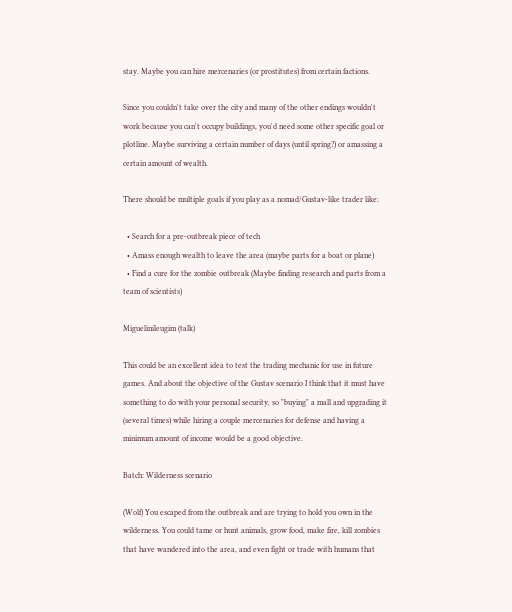stay. Maybe you can hire mercenaries (or prostitutes) from certain factions.

Since you couldn't take over the city and many of the other endings wouldn't work because you can't occupy buildings, you'd need some other specific goal or plotline. Maybe surviving a certain number of days (until spring?) or amassing a certain amount of wealth.

There should be multiple goals if you play as a nomad/Gustav-like trader like:

  • Search for a pre-outbreak piece of tech
  • Amass enough wealth to leave the area (maybe parts for a boat or plane)
  • Find a cure for the zombie outbreak (Maybe finding research and parts from a team of scientists)

Miguelinileugim (talk)

This could be an excellent idea to test the trading mechanic for use in future games. And about the objective of the Gustav scenario I think that it must have something to do with your personal security, so "buying" a mall and upgrading it (several times) while hiring a couple mercenaries for defense and having a minimum amount of income would be a good objective.

Batch: Wilderness scenario

(Wolf) You escaped from the outbreak and are trying to hold you own in the wilderness. You could tame or hunt animals, grow food, make fire, kill zombies that have wandered into the area, and even fight or trade with humans that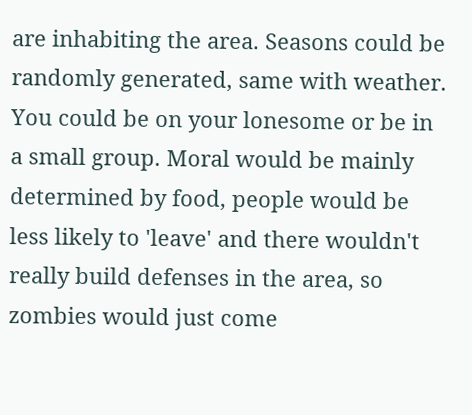are inhabiting the area. Seasons could be randomly generated, same with weather. You could be on your lonesome or be in a small group. Moral would be mainly determined by food, people would be less likely to 'leave' and there wouldn't really build defenses in the area, so zombies would just come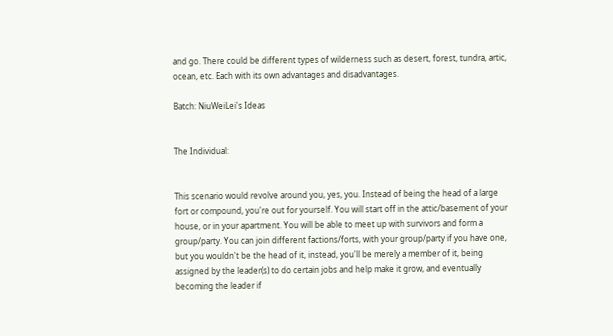and go. There could be different types of wilderness such as desert, forest, tundra, artic, ocean, etc. Each with its own advantages and disadvantages.

Batch: NiuWeiLei's Ideas


The Individual:


This scenario would revolve around you, yes, you. Instead of being the head of a large fort or compound, you're out for yourself. You will start off in the attic/basement of your house, or in your apartment. You will be able to meet up with survivors and form a group/party. You can join different factions/forts, with your group/party if you have one, but you wouldn't be the head of it, instead, you'll be merely a member of it, being assigned by the leader(s) to do certain jobs and help make it grow, and eventually becoming the leader if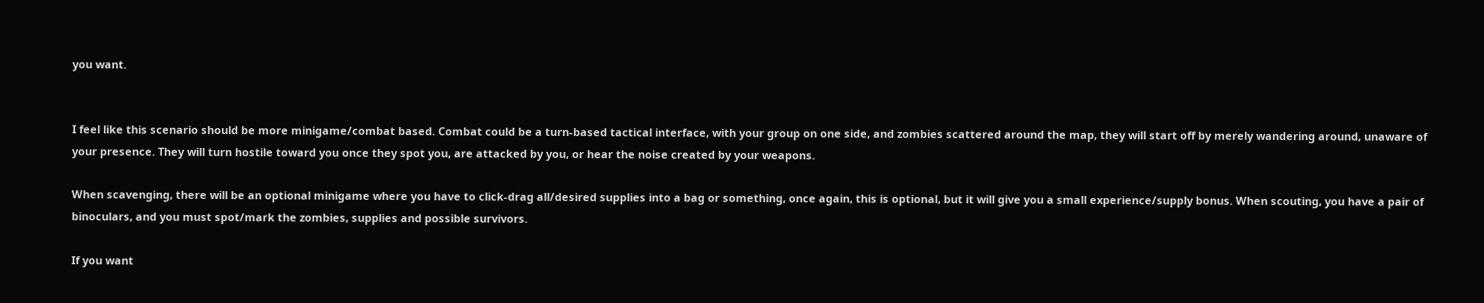you want.


I feel like this scenario should be more minigame/combat based. Combat could be a turn-based tactical interface, with your group on one side, and zombies scattered around the map, they will start off by merely wandering around, unaware of your presence. They will turn hostile toward you once they spot you, are attacked by you, or hear the noise created by your weapons.

When scavenging, there will be an optional minigame where you have to click-drag all/desired supplies into a bag or something, once again, this is optional, but it will give you a small experience/supply bonus. When scouting, you have a pair of binoculars, and you must spot/mark the zombies, supplies and possible survivors.

If you want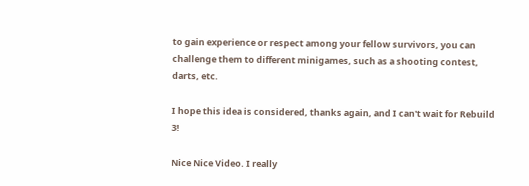to gain experience or respect among your fellow survivors, you can challenge them to different minigames, such as a shooting contest, darts, etc.

I hope this idea is considered, thanks again, and I can't wait for Rebuild 3!

Nice Nice Video. I really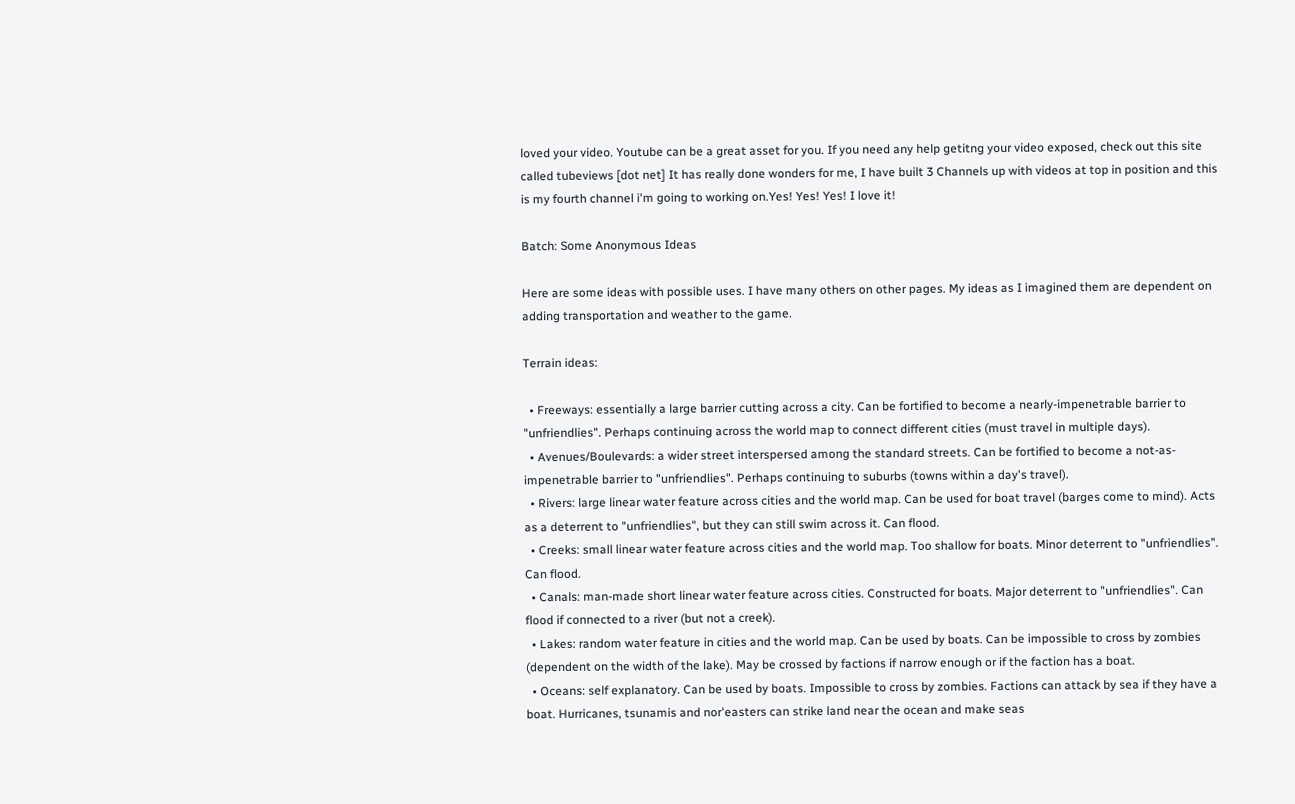loved your video. Youtube can be a great asset for you. If you need any help getitng your video exposed, check out this site called tubeviews [dot net] It has really done wonders for me, I have built 3 Channels up with videos at top in position and this is my fourth channel i'm going to working on.Yes! Yes! Yes! I love it!

Batch: Some Anonymous Ideas

Here are some ideas with possible uses. I have many others on other pages. My ideas as I imagined them are dependent on adding transportation and weather to the game.

Terrain ideas:

  • Freeways: essentially a large barrier cutting across a city. Can be fortified to become a nearly-impenetrable barrier to "unfriendlies". Perhaps continuing across the world map to connect different cities (must travel in multiple days).
  • Avenues/Boulevards: a wider street interspersed among the standard streets. Can be fortified to become a not-as-impenetrable barrier to "unfriendlies". Perhaps continuing to suburbs (towns within a day's travel).
  • Rivers: large linear water feature across cities and the world map. Can be used for boat travel (barges come to mind). Acts as a deterrent to "unfriendlies", but they can still swim across it. Can flood.
  • Creeks: small linear water feature across cities and the world map. Too shallow for boats. Minor deterrent to "unfriendlies". Can flood.
  • Canals: man-made short linear water feature across cities. Constructed for boats. Major deterrent to "unfriendlies". Can flood if connected to a river (but not a creek).
  • Lakes: random water feature in cities and the world map. Can be used by boats. Can be impossible to cross by zombies (dependent on the width of the lake). May be crossed by factions if narrow enough or if the faction has a boat.
  • Oceans: self explanatory. Can be used by boats. Impossible to cross by zombies. Factions can attack by sea if they have a boat. Hurricanes, tsunamis and nor'easters can strike land near the ocean and make seas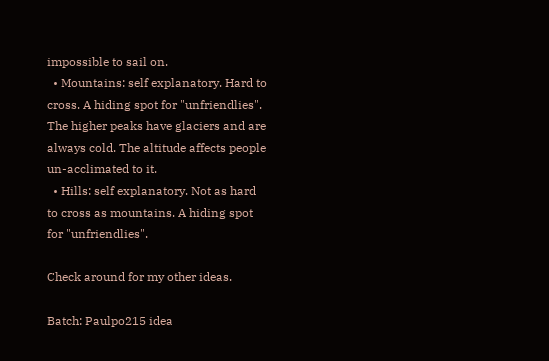impossible to sail on.
  • Mountains: self explanatory. Hard to cross. A hiding spot for "unfriendlies". The higher peaks have glaciers and are always cold. The altitude affects people un-acclimated to it.
  • Hills: self explanatory. Not as hard to cross as mountains. A hiding spot for "unfriendlies".

Check around for my other ideas.

Batch: Paulpo215 idea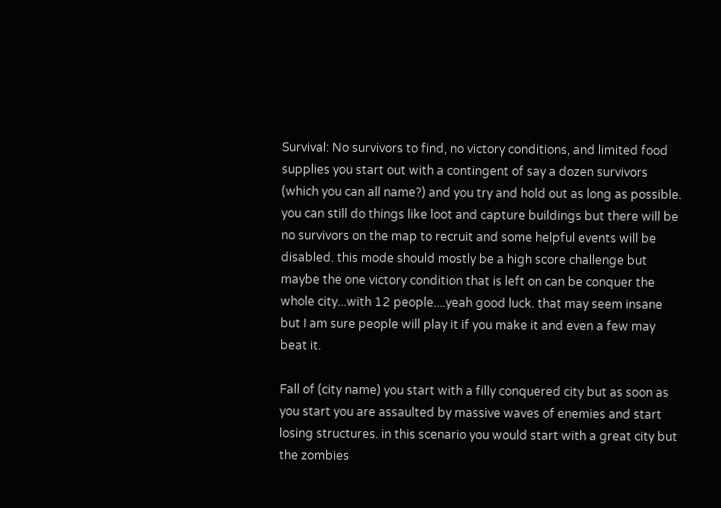Survival: No survivors to find, no victory conditions, and limited food supplies you start out with a contingent of say a dozen survivors (which you can all name?) and you try and hold out as long as possible. you can still do things like loot and capture buildings but there will be no survivors on the map to recruit and some helpful events will be disabled. this mode should mostly be a high score challenge but maybe the one victory condition that is left on can be conquer the whole city...with 12 people....yeah good luck. that may seem insane but I am sure people will play it if you make it and even a few may beat it.

Fall of (city name) you start with a filly conquered city but as soon as you start you are assaulted by massive waves of enemies and start losing structures. in this scenario you would start with a great city but the zombies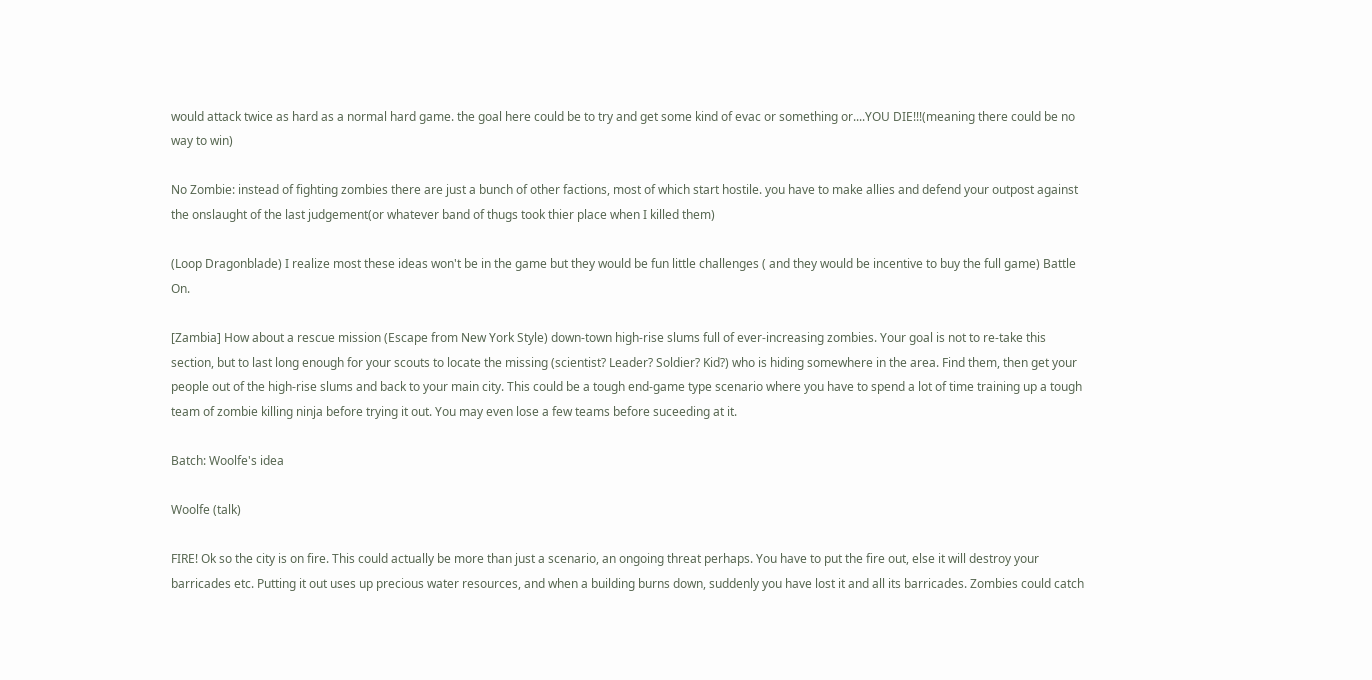would attack twice as hard as a normal hard game. the goal here could be to try and get some kind of evac or something or....YOU DIE!!!(meaning there could be no way to win)

No Zombie: instead of fighting zombies there are just a bunch of other factions, most of which start hostile. you have to make allies and defend your outpost against the onslaught of the last judgement(or whatever band of thugs took thier place when I killed them)

(Loop Dragonblade) I realize most these ideas won't be in the game but they would be fun little challenges ( and they would be incentive to buy the full game) Battle On.

[Zambia] How about a rescue mission (Escape from New York Style) down-town high-rise slums full of ever-increasing zombies. Your goal is not to re-take this section, but to last long enough for your scouts to locate the missing (scientist? Leader? Soldier? Kid?) who is hiding somewhere in the area. Find them, then get your people out of the high-rise slums and back to your main city. This could be a tough end-game type scenario where you have to spend a lot of time training up a tough team of zombie killing ninja before trying it out. You may even lose a few teams before suceeding at it.

Batch: Woolfe's idea

Woolfe (talk)

FIRE! Ok so the city is on fire. This could actually be more than just a scenario, an ongoing threat perhaps. You have to put the fire out, else it will destroy your barricades etc. Putting it out uses up precious water resources, and when a building burns down, suddenly you have lost it and all its barricades. Zombies could catch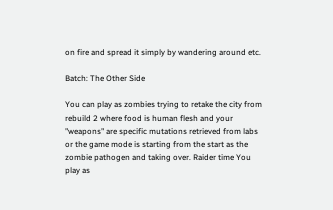on fire and spread it simply by wandering around etc.

Batch: The Other Side

You can play as zombies trying to retake the city from rebuild 2 where food is human flesh and your "weapons" are specific mutations retrieved from labs or the game mode is starting from the start as the zombie pathogen and taking over. Raider time You play as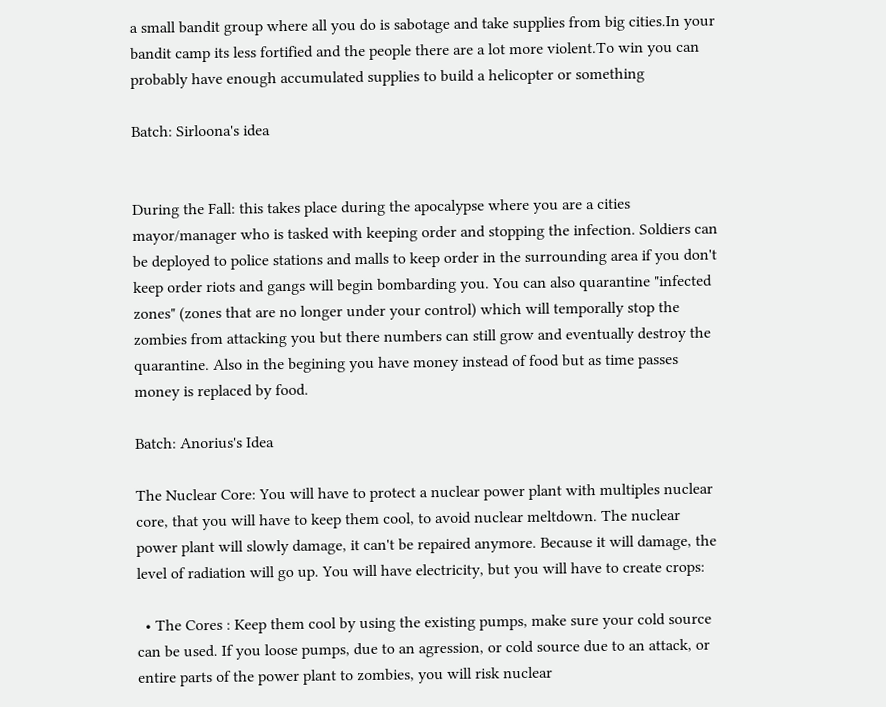a small bandit group where all you do is sabotage and take supplies from big cities.In your bandit camp its less fortified and the people there are a lot more violent.To win you can probably have enough accumulated supplies to build a helicopter or something

Batch: Sirloona's idea


During the Fall: this takes place during the apocalypse where you are a cities mayor/manager who is tasked with keeping order and stopping the infection. Soldiers can be deployed to police stations and malls to keep order in the surrounding area if you don't keep order riots and gangs will begin bombarding you. You can also quarantine "infected zones" (zones that are no longer under your control) which will temporally stop the zombies from attacking you but there numbers can still grow and eventually destroy the quarantine. Also in the begining you have money instead of food but as time passes money is replaced by food.

Batch: Anorius's Idea

The Nuclear Core: You will have to protect a nuclear power plant with multiples nuclear core, that you will have to keep them cool, to avoid nuclear meltdown. The nuclear power plant will slowly damage, it can't be repaired anymore. Because it will damage, the level of radiation will go up. You will have electricity, but you will have to create crops:

  • The Cores : Keep them cool by using the existing pumps, make sure your cold source can be used. If you loose pumps, due to an agression, or cold source due to an attack, or entire parts of the power plant to zombies, you will risk nuclear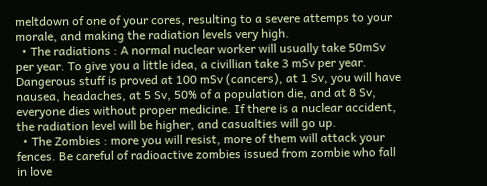meltdown of one of your cores, resulting to a severe attemps to your morale, and making the radiation levels very high.
  • The radiations : A normal nuclear worker will usually take 50mSv per year. To give you a little idea, a civillian take 3 mSv per year. Dangerous stuff is proved at 100 mSv (cancers), at 1 Sv, you will have nausea, headaches, at 5 Sv, 50% of a population die, and at 8 Sv, everyone dies without proper medicine. If there is a nuclear accident, the radiation level will be higher, and casualties will go up.
  • The Zombies : more you will resist, more of them will attack your fences. Be careful of radioactive zombies issued from zombie who fall in love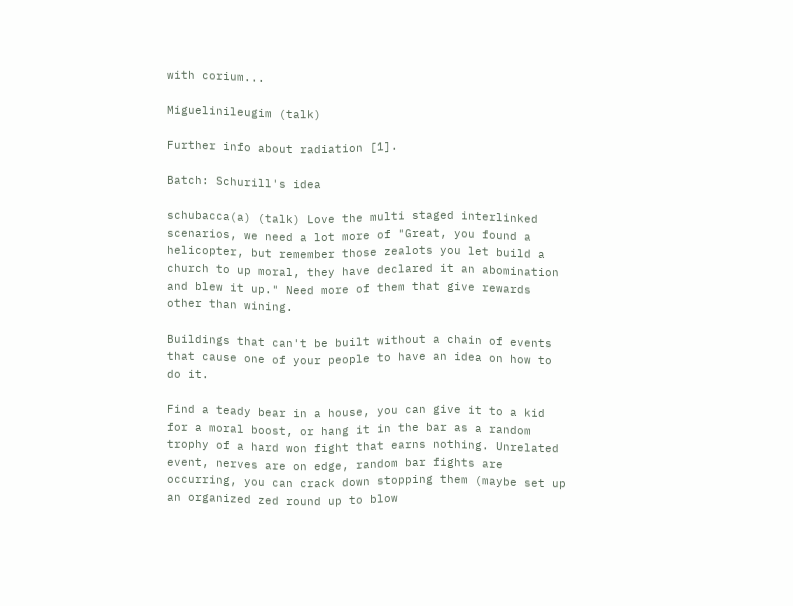with corium...

Miguelinileugim (talk)

Further info about radiation [1].

Batch: Schurill's idea

schubacca(a) (talk) Love the multi staged interlinked scenarios, we need a lot more of "Great, you found a helicopter, but remember those zealots you let build a church to up moral, they have declared it an abomination and blew it up." Need more of them that give rewards other than wining.

Buildings that can't be built without a chain of events that cause one of your people to have an idea on how to do it.

Find a teady bear in a house, you can give it to a kid for a moral boost, or hang it in the bar as a random trophy of a hard won fight that earns nothing. Unrelated event, nerves are on edge, random bar fights are occurring, you can crack down stopping them (maybe set up an organized zed round up to blow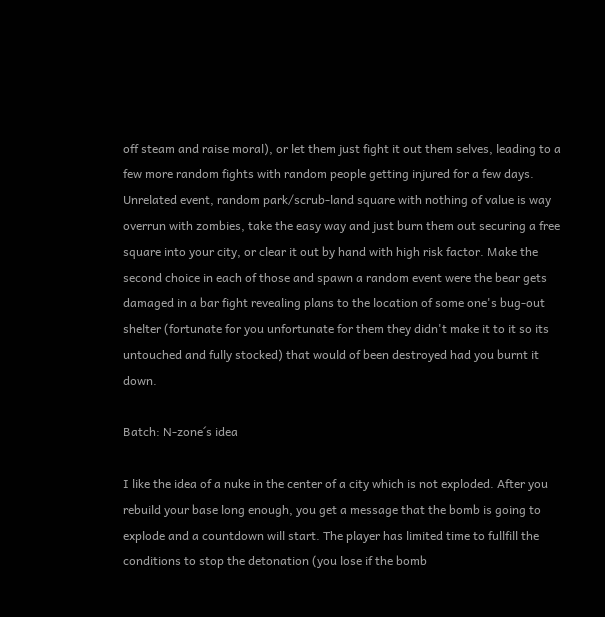off steam and raise moral), or let them just fight it out them selves, leading to a few more random fights with random people getting injured for a few days. Unrelated event, random park/scrub-land square with nothing of value is way overrun with zombies, take the easy way and just burn them out securing a free square into your city, or clear it out by hand with high risk factor. Make the second choice in each of those and spawn a random event were the bear gets damaged in a bar fight revealing plans to the location of some one's bug-out shelter (fortunate for you unfortunate for them they didn't make it to it so its untouched and fully stocked) that would of been destroyed had you burnt it down.

Batch: N-zone´s idea

I like the idea of a nuke in the center of a city which is not exploded. After you rebuild your base long enough, you get a message that the bomb is going to explode and a countdown will start. The player has limited time to fullfill the conditions to stop the detonation (you lose if the bomb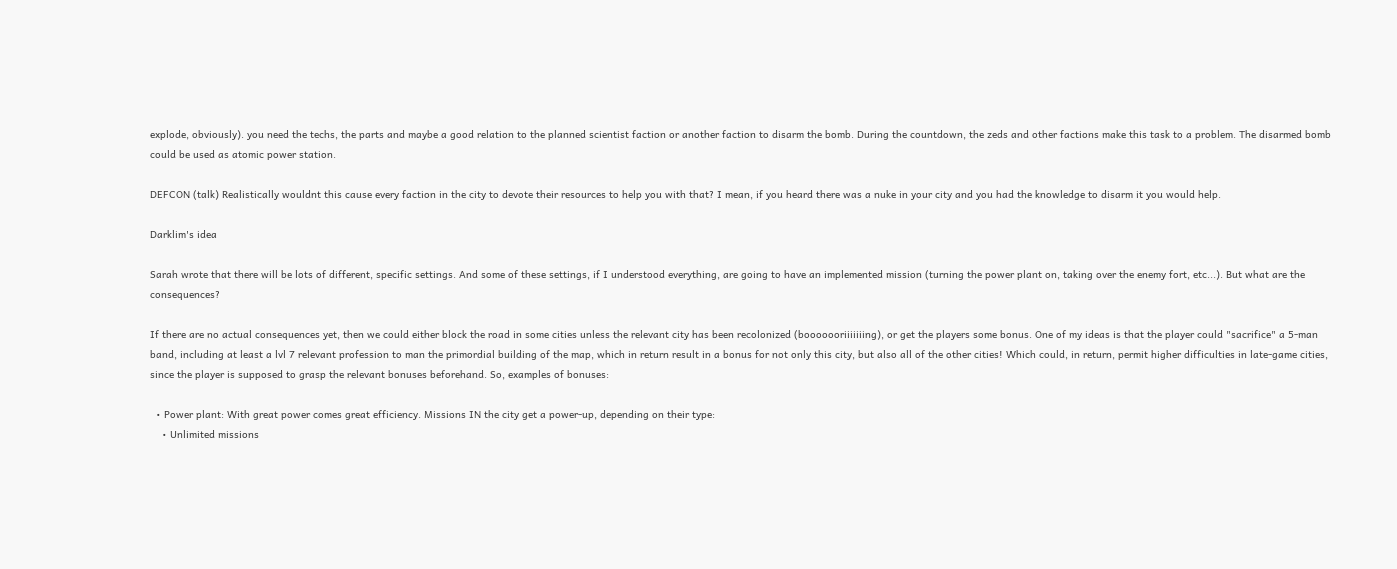explode, obviously). you need the techs, the parts and maybe a good relation to the planned scientist faction or another faction to disarm the bomb. During the countdown, the zeds and other factions make this task to a problem. The disarmed bomb could be used as atomic power station.

DEFCON (talk) Realistically wouldnt this cause every faction in the city to devote their resources to help you with that? I mean, if you heard there was a nuke in your city and you had the knowledge to disarm it you would help.

Darklim's idea

Sarah wrote that there will be lots of different, specific settings. And some of these settings, if I understood everything, are going to have an implemented mission (turning the power plant on, taking over the enemy fort, etc...). But what are the consequences?

If there are no actual consequences yet, then we could either block the road in some cities unless the relevant city has been recolonized (booooooriiiiiiing), or get the players some bonus. One of my ideas is that the player could "sacrifice" a 5-man band, including at least a lvl 7 relevant profession to man the primordial building of the map, which in return result in a bonus for not only this city, but also all of the other cities! Which could, in return, permit higher difficulties in late-game cities, since the player is supposed to grasp the relevant bonuses beforehand. So, examples of bonuses:

  • Power plant: With great power comes great efficiency. Missions IN the city get a power-up, depending on their type:
    • Unlimited missions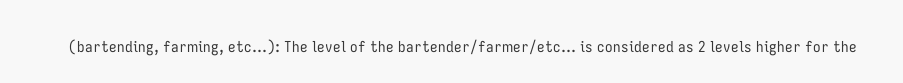(bartending, farming, etc...): The level of the bartender/farmer/etc... is considered as 2 levels higher for the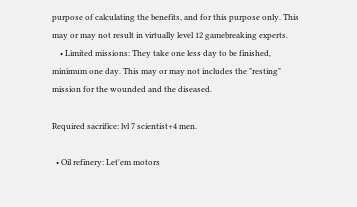purpose of calculating the benefits, and for this purpose only. This may or may not result in virtually level 12 gamebreaking experts.
    • Limited missions: They take one less day to be finished, minimum one day. This may or may not includes the "resting" mission for the wounded and the diseased.

Required sacrifice: lvl 7 scientist+4 men.

  • Oil refinery: Let'em motors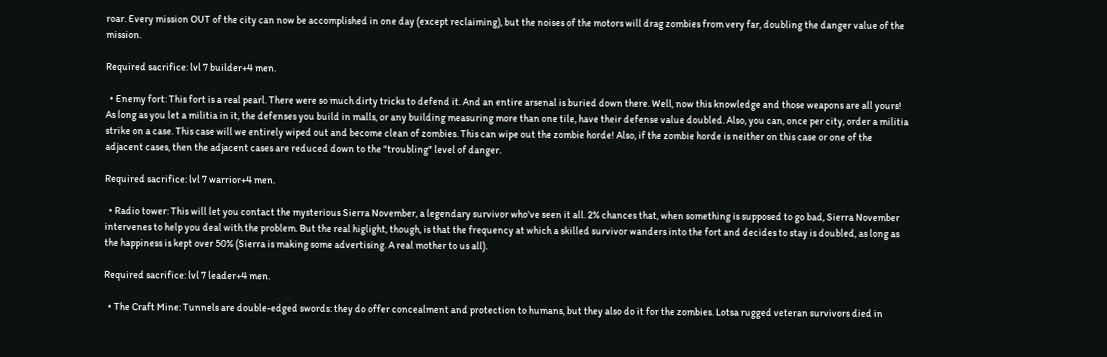roar. Every mission OUT of the city can now be accomplished in one day (except reclaiming), but the noises of the motors will drag zombies from very far, doubling the danger value of the mission.

Required sacrifice: lvl 7 builder+4 men.

  • Enemy fort: This fort is a real pearl. There were so much dirty tricks to defend it. And an entire arsenal is buried down there. Well, now this knowledge and those weapons are all yours! As long as you let a militia in it, the defenses you build in malls, or any building measuring more than one tile, have their defense value doubled. Also, you can, once per city, order a militia strike on a case. This case will we entirely wiped out and become clean of zombies. This can wipe out the zombie horde! Also, if the zombie horde is neither on this case or one of the adjacent cases, then the adjacent cases are reduced down to the "troubling" level of danger.

Required sacrifice: lvl 7 warrior+4 men.

  • Radio tower: This will let you contact the mysterious Sierra November, a legendary survivor who've seen it all. 2% chances that, when something is supposed to go bad, Sierra November intervenes to help you deal with the problem. But the real higlight, though, is that the frequency at which a skilled survivor wanders into the fort and decides to stay is doubled, as long as the happiness is kept over 50% (Sierra is making some advertising. A real mother to us all).

Required sacrifice: lvl 7 leader+4 men.

  • The Craft Mine: Tunnels are double-edged swords: they do offer concealment and protection to humans, but they also do it for the zombies. Lotsa rugged veteran survivors died in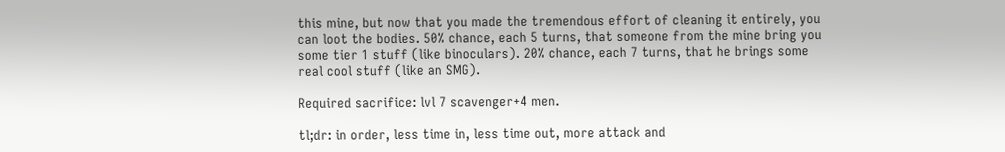this mine, but now that you made the tremendous effort of cleaning it entirely, you can loot the bodies. 50% chance, each 5 turns, that someone from the mine bring you some tier 1 stuff (like binoculars). 20% chance, each 7 turns, that he brings some real cool stuff (like an SMG).

Required sacrifice: lvl 7 scavenger+4 men.

tl;dr: in order, less time in, less time out, more attack and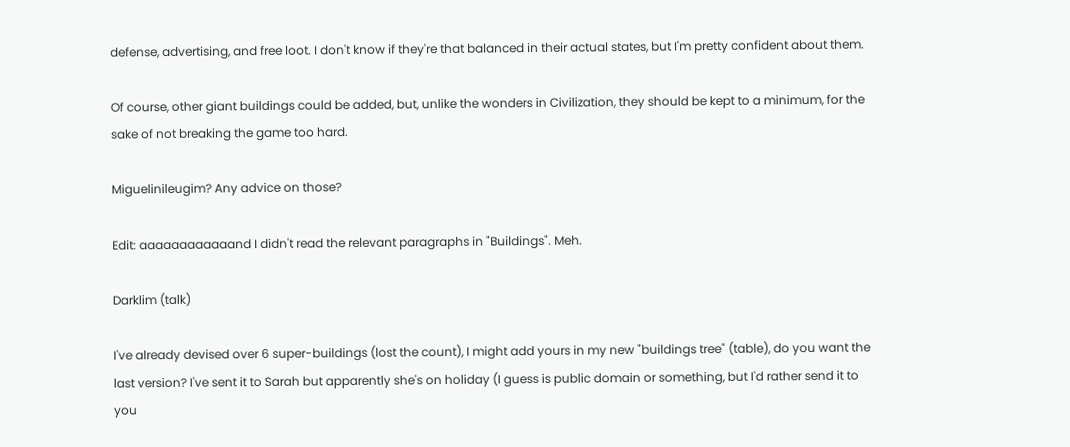defense, advertising, and free loot. I don't know if they're that balanced in their actual states, but I'm pretty confident about them.

Of course, other giant buildings could be added, but, unlike the wonders in Civilization, they should be kept to a minimum, for the sake of not breaking the game too hard.

Miguelinileugim? Any advice on those?

Edit: aaaaaaaaaaaand I didn't read the relevant paragraphs in "Buildings". Meh.

Darklim (talk)

I've already devised over 6 super-buildings (lost the count), I might add yours in my new "buildings tree" (table), do you want the last version? I've sent it to Sarah but apparently she's on holiday (I guess is public domain or something, but I'd rather send it to you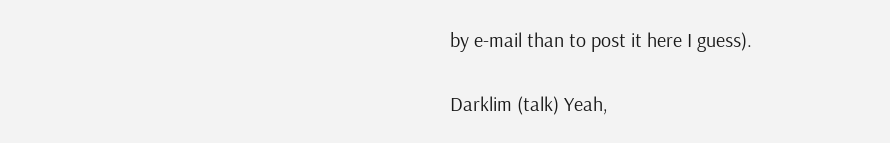by e-mail than to post it here I guess).

Darklim (talk) Yeah,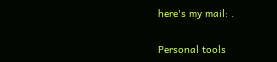here's my mail: .

Personal tools